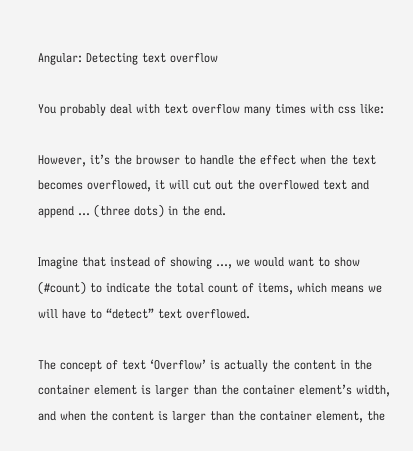Angular: Detecting text overflow

You probably deal with text overflow many times with css like:

However, it’s the browser to handle the effect when the text becomes overflowed, it will cut out the overflowed text and append … (three dots) in the end.

Imagine that instead of showing …, we would want to show (#count) to indicate the total count of items, which means we will have to “detect” text overflowed.

The concept of text ‘Overflow’ is actually the content in the container element is larger than the container element’s width, and when the content is larger than the container element, the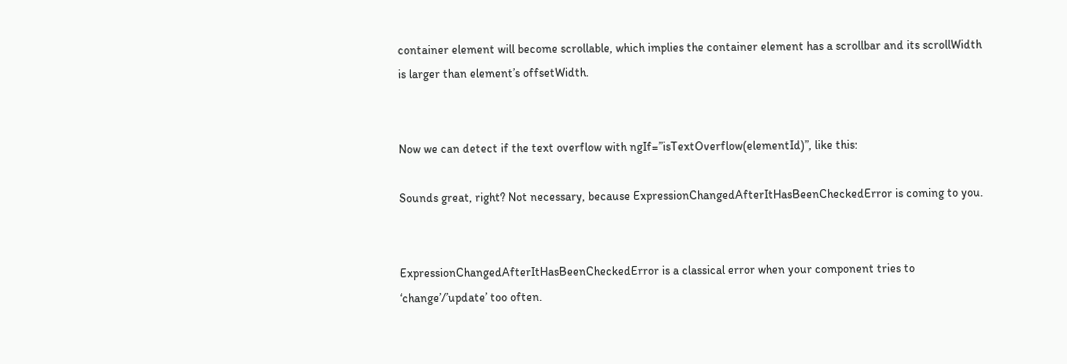container element will become scrollable, which implies the container element has a scrollbar and its scrollWidth is larger than element’s offsetWidth.


Now we can detect if the text overflow with ngIf=”isTextOverflow(elementId)”, like this:

Sounds great, right? Not necessary, because ExpressionChangedAfterItHasBeenCheckedError is coming to you.


ExpressionChangedAfterItHasBeenCheckedError is a classical error when your component tries to ‘change’/’update’ too often.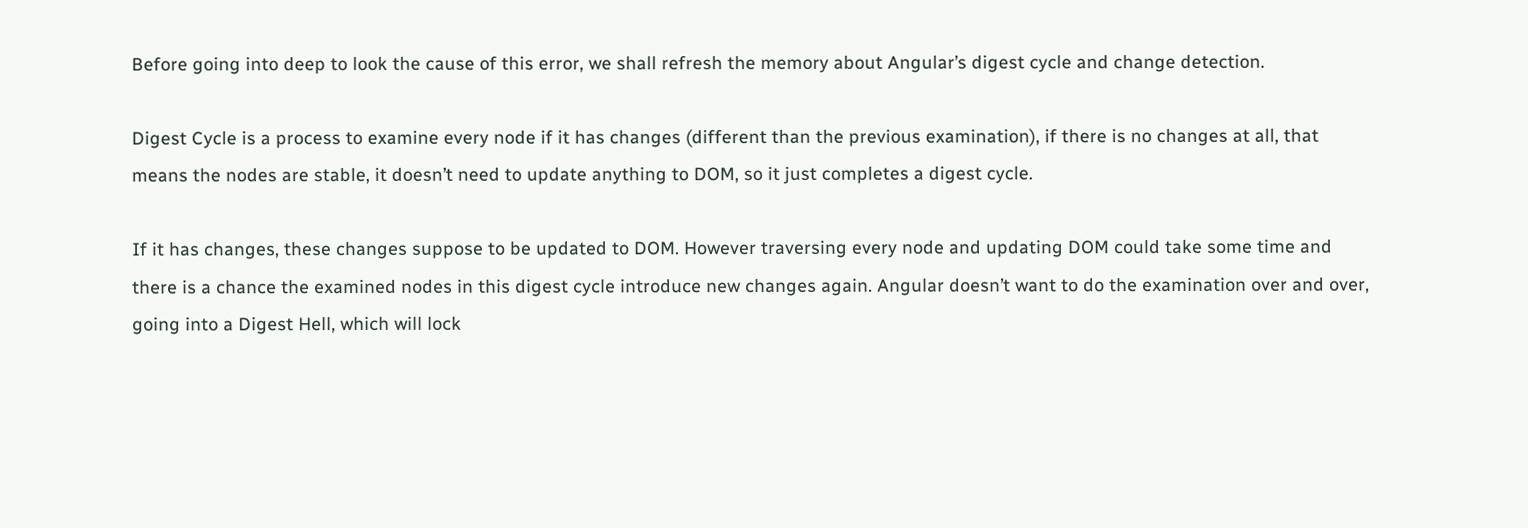Before going into deep to look the cause of this error, we shall refresh the memory about Angular’s digest cycle and change detection.

Digest Cycle is a process to examine every node if it has changes (different than the previous examination), if there is no changes at all, that means the nodes are stable, it doesn’t need to update anything to DOM, so it just completes a digest cycle.

If it has changes, these changes suppose to be updated to DOM. However traversing every node and updating DOM could take some time and there is a chance the examined nodes in this digest cycle introduce new changes again. Angular doesn’t want to do the examination over and over, going into a Digest Hell, which will lock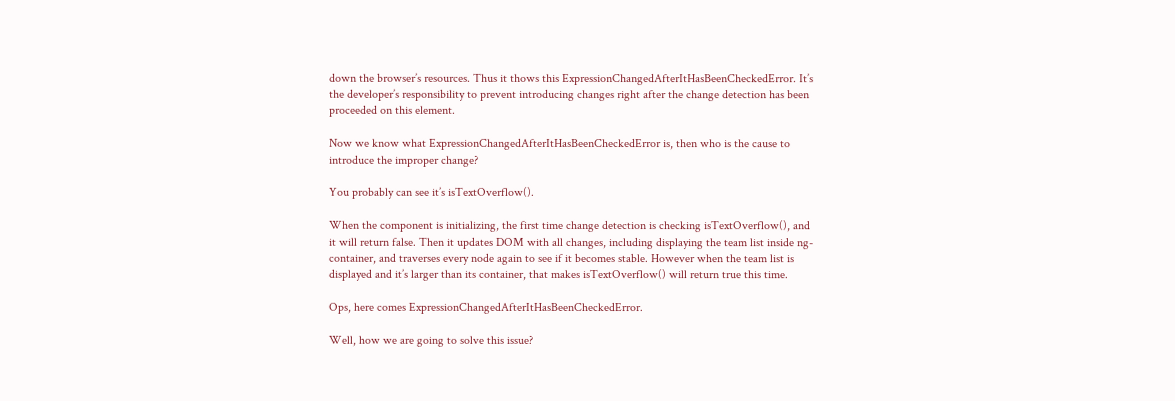down the browser’s resources. Thus it thows this ExpressionChangedAfterItHasBeenCheckedError. It’s the developer’s responsibility to prevent introducing changes right after the change detection has been proceeded on this element.

Now we know what ExpressionChangedAfterItHasBeenCheckedError is, then who is the cause to introduce the improper change?

You probably can see it’s isTextOverflow().

When the component is initializing, the first time change detection is checking isTextOverflow(), and it will return false. Then it updates DOM with all changes, including displaying the team list inside ng-container, and traverses every node again to see if it becomes stable. However when the team list is displayed and it’s larger than its container, that makes isTextOverflow() will return true this time.

Ops, here comes ExpressionChangedAfterItHasBeenCheckedError.

Well, how we are going to solve this issue?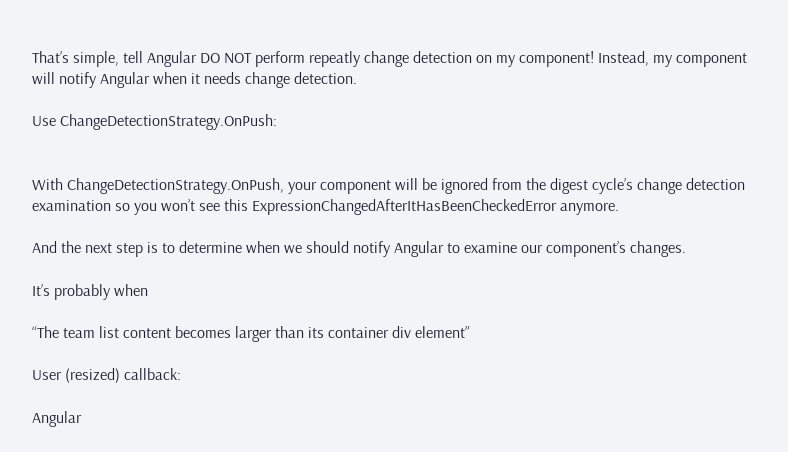That’s simple, tell Angular DO NOT perform repeatly change detection on my component! Instead, my component will notify Angular when it needs change detection.

Use ChangeDetectionStrategy.OnPush:


With ChangeDetectionStrategy.OnPush, your component will be ignored from the digest cycle’s change detection examination so you won’t see this ExpressionChangedAfterItHasBeenCheckedError anymore.

And the next step is to determine when we should notify Angular to examine our component’s changes.

It’s probably when

“The team list content becomes larger than its container div element”

User (resized) callback:

Angular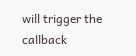will trigger the callback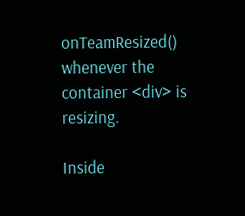onTeamResized() whenever the container <div> is resizing.

Inside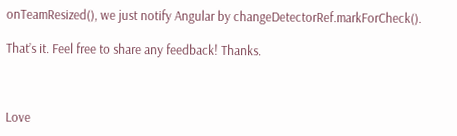onTeamResized(), we just notify Angular by changeDetectorRef.markForCheck().

That’s it. Feel free to share any feedback! Thanks.



Love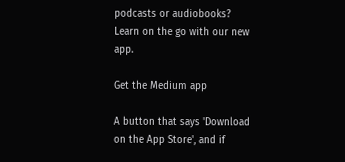podcasts or audiobooks? Learn on the go with our new app.

Get the Medium app

A button that says 'Download on the App Store', and if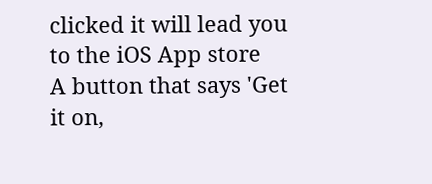clicked it will lead you to the iOS App store
A button that says 'Get it on,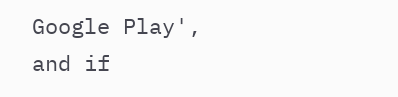Google Play', and if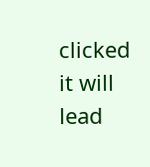clicked it will lead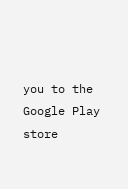you to the Google Play store